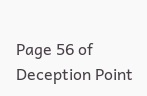Page 56 of Deception Point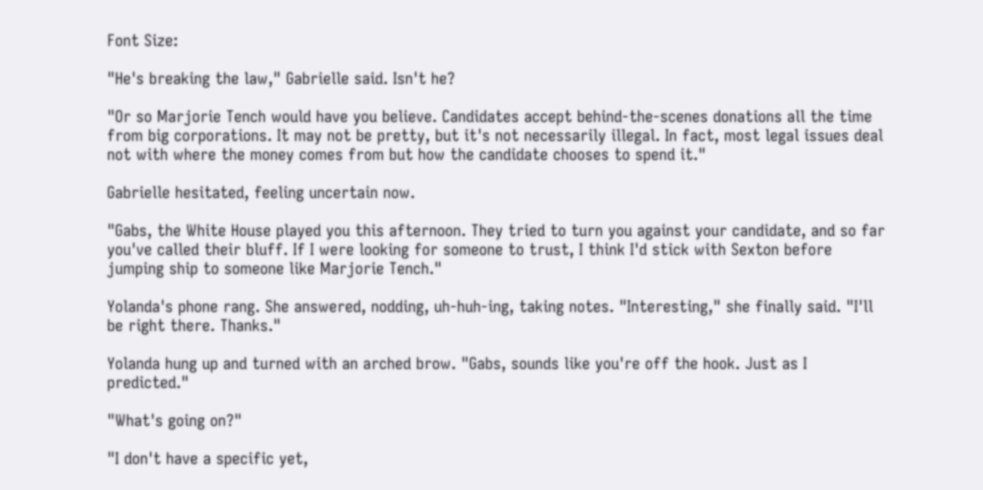Font Size:

"He's breaking the law," Gabrielle said. Isn't he?

"Or so Marjorie Tench would have you believe. Candidates accept behind-the-scenes donations all the time from big corporations. It may not be pretty, but it's not necessarily illegal. In fact, most legal issues deal not with where the money comes from but how the candidate chooses to spend it."

Gabrielle hesitated, feeling uncertain now.

"Gabs, the White House played you this afternoon. They tried to turn you against your candidate, and so far you've called their bluff. If I were looking for someone to trust, I think I'd stick with Sexton before jumping ship to someone like Marjorie Tench."

Yolanda's phone rang. She answered, nodding, uh-huh-ing, taking notes. "Interesting," she finally said. "I'll be right there. Thanks."

Yolanda hung up and turned with an arched brow. "Gabs, sounds like you're off the hook. Just as I predicted."

"What's going on?"

"I don't have a specific yet,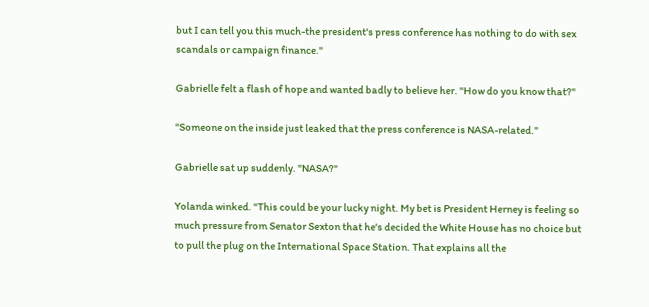but I can tell you this much-the president's press conference has nothing to do with sex scandals or campaign finance."

Gabrielle felt a flash of hope and wanted badly to believe her. "How do you know that?"

"Someone on the inside just leaked that the press conference is NASA-related."

Gabrielle sat up suddenly. "NASA?"

Yolanda winked. "This could be your lucky night. My bet is President Herney is feeling so much pressure from Senator Sexton that he's decided the White House has no choice but to pull the plug on the International Space Station. That explains all the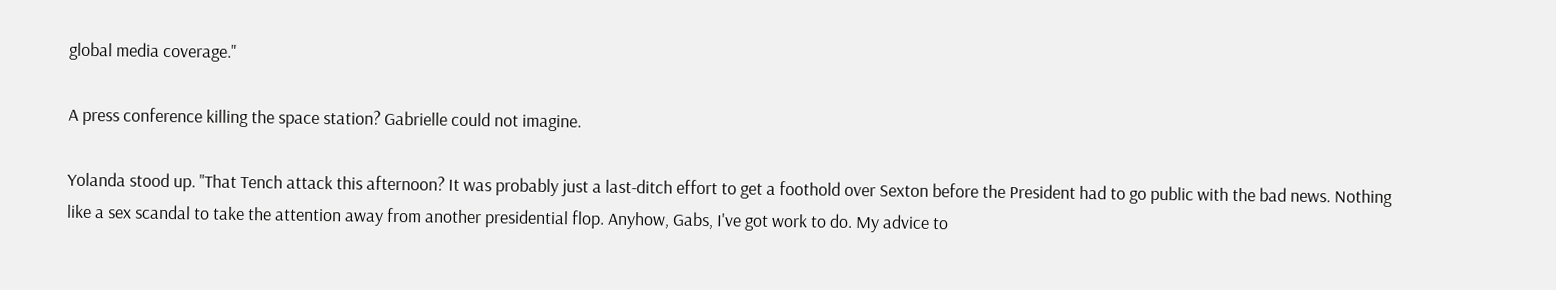global media coverage."

A press conference killing the space station? Gabrielle could not imagine.

Yolanda stood up. "That Tench attack this afternoon? It was probably just a last-ditch effort to get a foothold over Sexton before the President had to go public with the bad news. Nothing like a sex scandal to take the attention away from another presidential flop. Anyhow, Gabs, I've got work to do. My advice to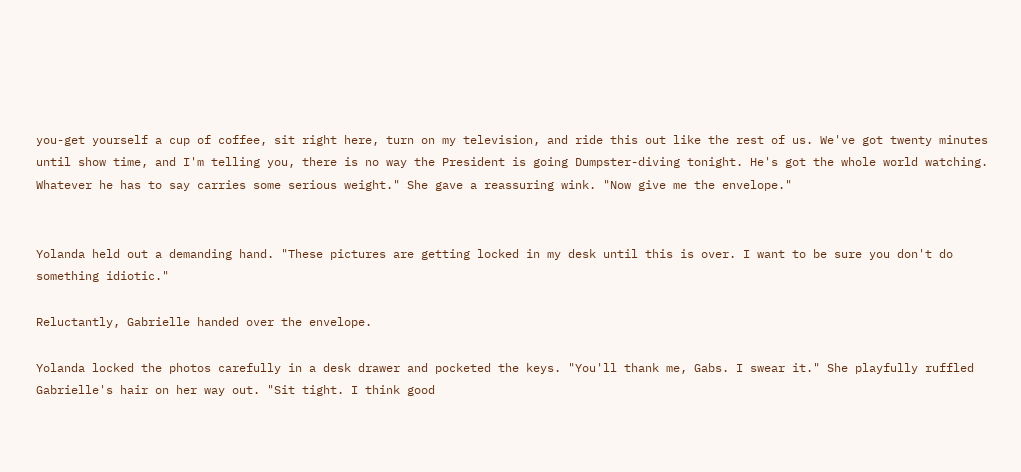you-get yourself a cup of coffee, sit right here, turn on my television, and ride this out like the rest of us. We've got twenty minutes until show time, and I'm telling you, there is no way the President is going Dumpster-diving tonight. He's got the whole world watching. Whatever he has to say carries some serious weight." She gave a reassuring wink. "Now give me the envelope."


Yolanda held out a demanding hand. "These pictures are getting locked in my desk until this is over. I want to be sure you don't do something idiotic."

Reluctantly, Gabrielle handed over the envelope.

Yolanda locked the photos carefully in a desk drawer and pocketed the keys. "You'll thank me, Gabs. I swear it." She playfully ruffled Gabrielle's hair on her way out. "Sit tight. I think good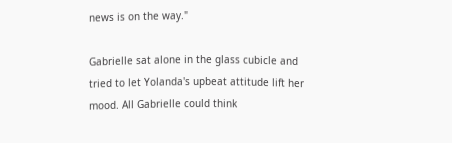news is on the way."

Gabrielle sat alone in the glass cubicle and tried to let Yolanda's upbeat attitude lift her mood. All Gabrielle could think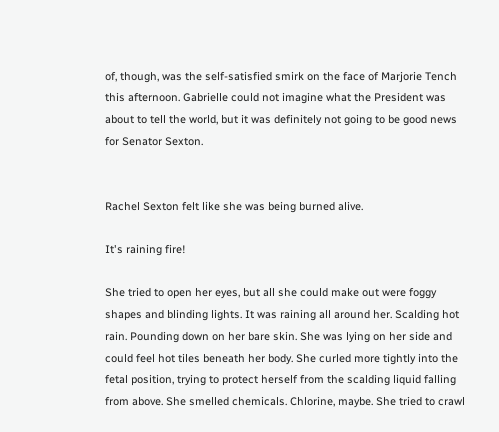of, though, was the self-satisfied smirk on the face of Marjorie Tench this afternoon. Gabrielle could not imagine what the President was about to tell the world, but it was definitely not going to be good news for Senator Sexton.


Rachel Sexton felt like she was being burned alive.

It's raining fire!

She tried to open her eyes, but all she could make out were foggy shapes and blinding lights. It was raining all around her. Scalding hot rain. Pounding down on her bare skin. She was lying on her side and could feel hot tiles beneath her body. She curled more tightly into the fetal position, trying to protect herself from the scalding liquid falling from above. She smelled chemicals. Chlorine, maybe. She tried to crawl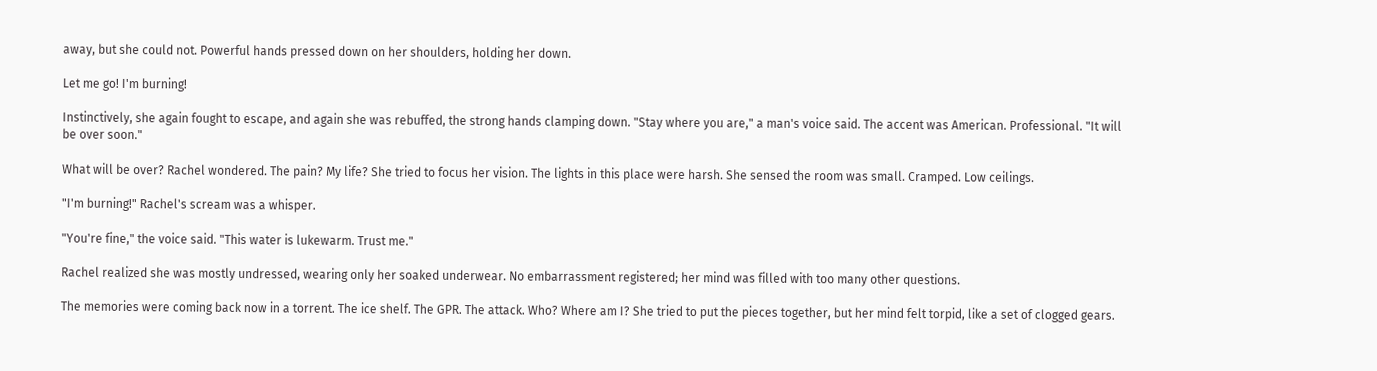away, but she could not. Powerful hands pressed down on her shoulders, holding her down.

Let me go! I'm burning!

Instinctively, she again fought to escape, and again she was rebuffed, the strong hands clamping down. "Stay where you are," a man's voice said. The accent was American. Professional. "It will be over soon."

What will be over? Rachel wondered. The pain? My life? She tried to focus her vision. The lights in this place were harsh. She sensed the room was small. Cramped. Low ceilings.

"I'm burning!" Rachel's scream was a whisper.

"You're fine," the voice said. "This water is lukewarm. Trust me."

Rachel realized she was mostly undressed, wearing only her soaked underwear. No embarrassment registered; her mind was filled with too many other questions.

The memories were coming back now in a torrent. The ice shelf. The GPR. The attack. Who? Where am I? She tried to put the pieces together, but her mind felt torpid, like a set of clogged gears.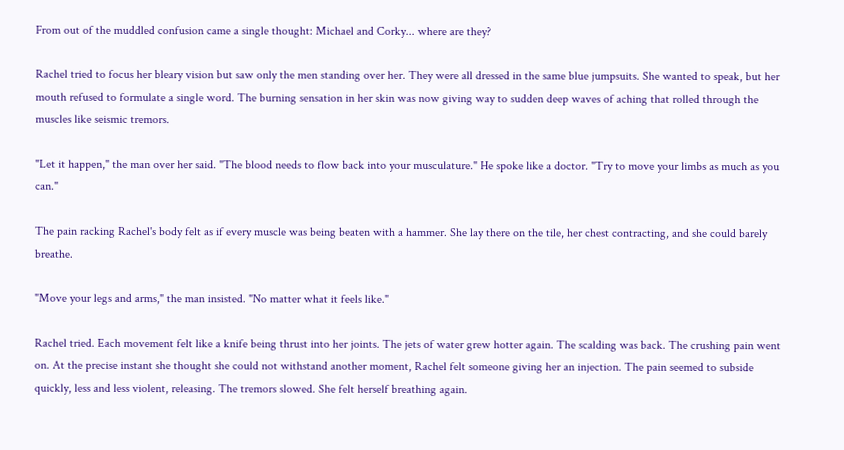From out of the muddled confusion came a single thought: Michael and Corky... where are they?

Rachel tried to focus her bleary vision but saw only the men standing over her. They were all dressed in the same blue jumpsuits. She wanted to speak, but her mouth refused to formulate a single word. The burning sensation in her skin was now giving way to sudden deep waves of aching that rolled through the muscles like seismic tremors.

"Let it happen," the man over her said. "The blood needs to flow back into your musculature." He spoke like a doctor. "Try to move your limbs as much as you can."

The pain racking Rachel's body felt as if every muscle was being beaten with a hammer. She lay there on the tile, her chest contracting, and she could barely breathe.

"Move your legs and arms," the man insisted. "No matter what it feels like."

Rachel tried. Each movement felt like a knife being thrust into her joints. The jets of water grew hotter again. The scalding was back. The crushing pain went on. At the precise instant she thought she could not withstand another moment, Rachel felt someone giving her an injection. The pain seemed to subside quickly, less and less violent, releasing. The tremors slowed. She felt herself breathing again.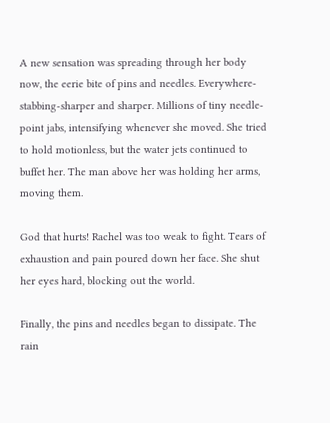A new sensation was spreading through her body now, the eerie bite of pins and needles. Everywhere-stabbing-sharper and sharper. Millions of tiny needle-point jabs, intensifying whenever she moved. She tried to hold motionless, but the water jets continued to buffet her. The man above her was holding her arms, moving them.

God that hurts! Rachel was too weak to fight. Tears of exhaustion and pain poured down her face. She shut her eyes hard, blocking out the world.

Finally, the pins and needles began to dissipate. The rain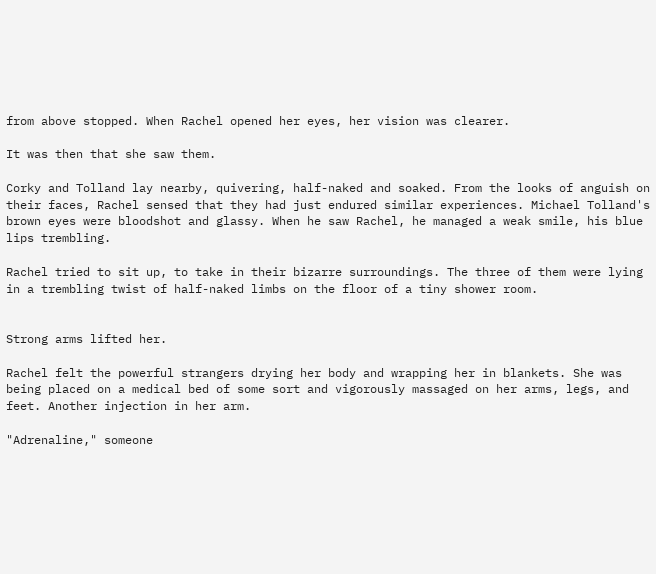from above stopped. When Rachel opened her eyes, her vision was clearer.

It was then that she saw them.

Corky and Tolland lay nearby, quivering, half-naked and soaked. From the looks of anguish on their faces, Rachel sensed that they had just endured similar experiences. Michael Tolland's brown eyes were bloodshot and glassy. When he saw Rachel, he managed a weak smile, his blue lips trembling.

Rachel tried to sit up, to take in their bizarre surroundings. The three of them were lying in a trembling twist of half-naked limbs on the floor of a tiny shower room.


Strong arms lifted her.

Rachel felt the powerful strangers drying her body and wrapping her in blankets. She was being placed on a medical bed of some sort and vigorously massaged on her arms, legs, and feet. Another injection in her arm.

"Adrenaline," someone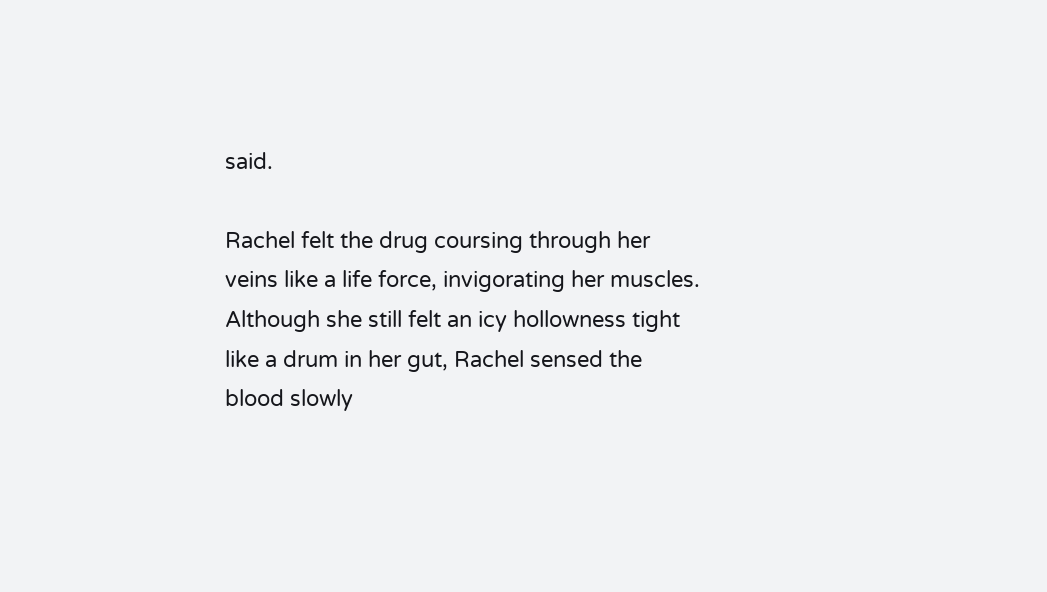said.

Rachel felt the drug coursing through her veins like a life force, invigorating her muscles. Although she still felt an icy hollowness tight like a drum in her gut, Rachel sensed the blood slowly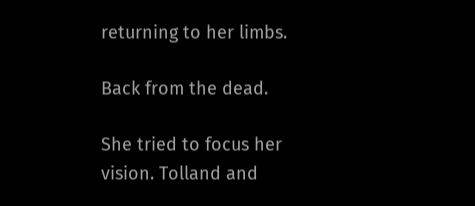returning to her limbs.

Back from the dead.

She tried to focus her vision. Tolland and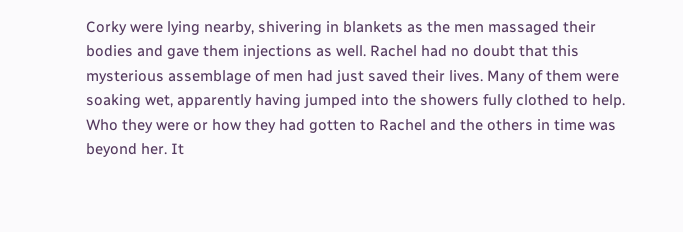Corky were lying nearby, shivering in blankets as the men massaged their bodies and gave them injections as well. Rachel had no doubt that this mysterious assemblage of men had just saved their lives. Many of them were soaking wet, apparently having jumped into the showers fully clothed to help. Who they were or how they had gotten to Rachel and the others in time was beyond her. It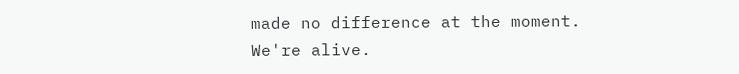made no difference at the moment. We're alive.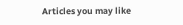Articles you may like